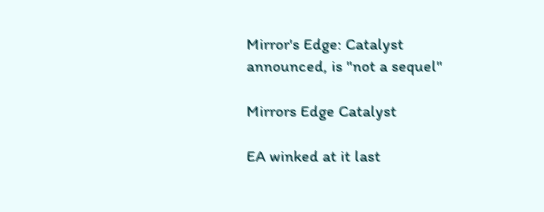Mirror's Edge: Catalyst announced, is "not a sequel"

Mirrors Edge Catalyst

EA winked at it last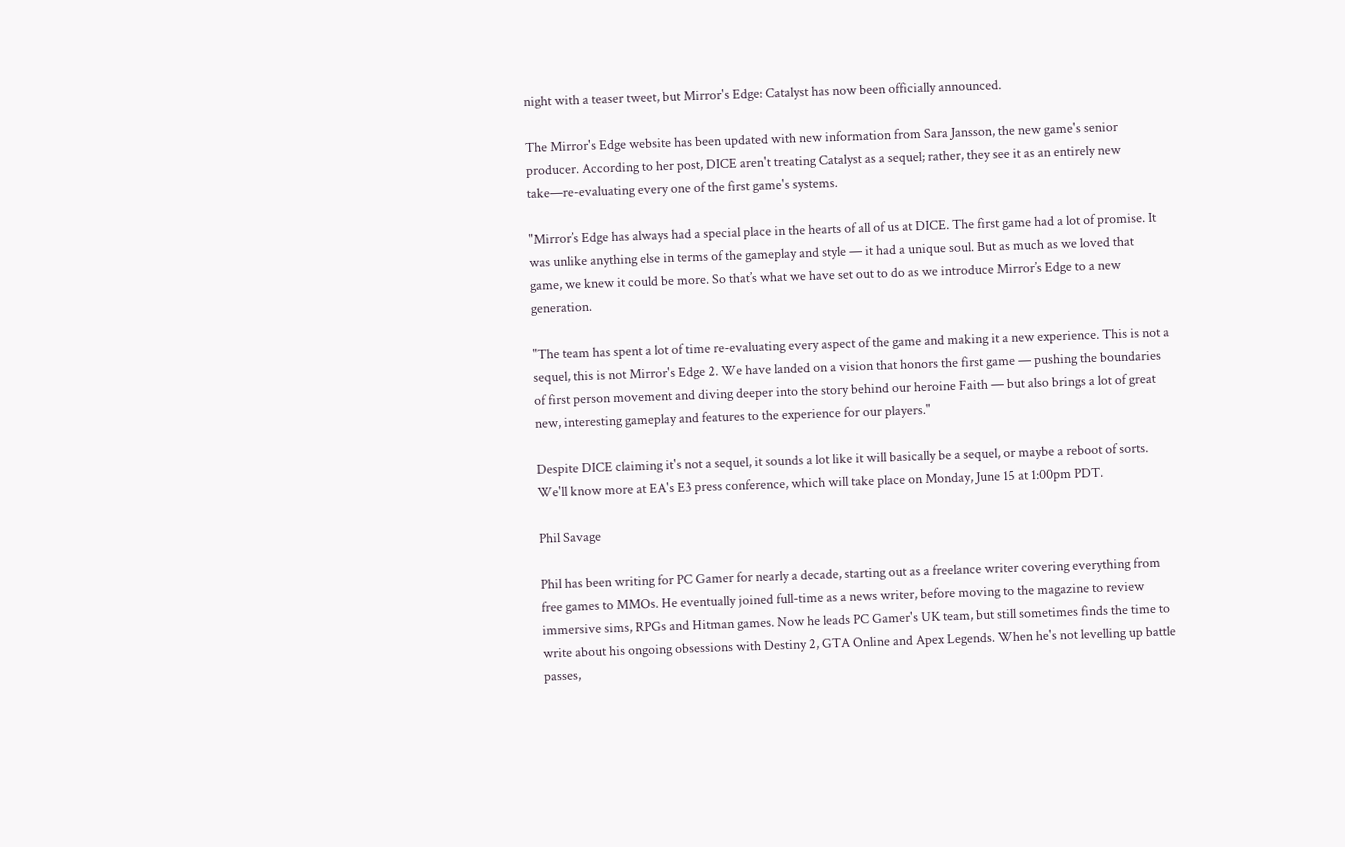night with a teaser tweet, but Mirror's Edge: Catalyst has now been officially announced.

The Mirror's Edge website has been updated with new information from Sara Jansson, the new game's senior producer. According to her post, DICE aren't treating Catalyst as a sequel; rather, they see it as an entirely new take—re-evaluating every one of the first game's systems.

"Mirror’s Edge has always had a special place in the hearts of all of us at DICE. The first game had a lot of promise. It was unlike anything else in terms of the gameplay and style — it had a unique soul. But as much as we loved that game, we knew it could be more. So that’s what we have set out to do as we introduce Mirror’s Edge to a new generation.

"The team has spent a lot of time re-evaluating every aspect of the game and making it a new experience. This is not a sequel, this is not Mirror's Edge 2. We have landed on a vision that honors the first game — pushing the boundaries of first person movement and diving deeper into the story behind our heroine Faith — but also brings a lot of great new, interesting gameplay and features to the experience for our players."

Despite DICE claiming it's not a sequel, it sounds a lot like it will basically be a sequel, or maybe a reboot of sorts. We'll know more at EA's E3 press conference, which will take place on Monday, June 15 at 1:00pm PDT.

Phil Savage

Phil has been writing for PC Gamer for nearly a decade, starting out as a freelance writer covering everything from free games to MMOs. He eventually joined full-time as a news writer, before moving to the magazine to review immersive sims, RPGs and Hitman games. Now he leads PC Gamer's UK team, but still sometimes finds the time to write about his ongoing obsessions with Destiny 2, GTA Online and Apex Legends. When he's not levelling up battle passes,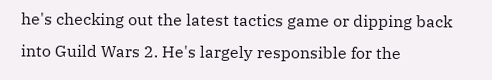he's checking out the latest tactics game or dipping back into Guild Wars 2. He's largely responsible for the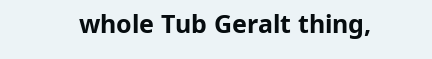whole Tub Geralt thing,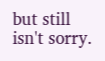but still isn't sorry.